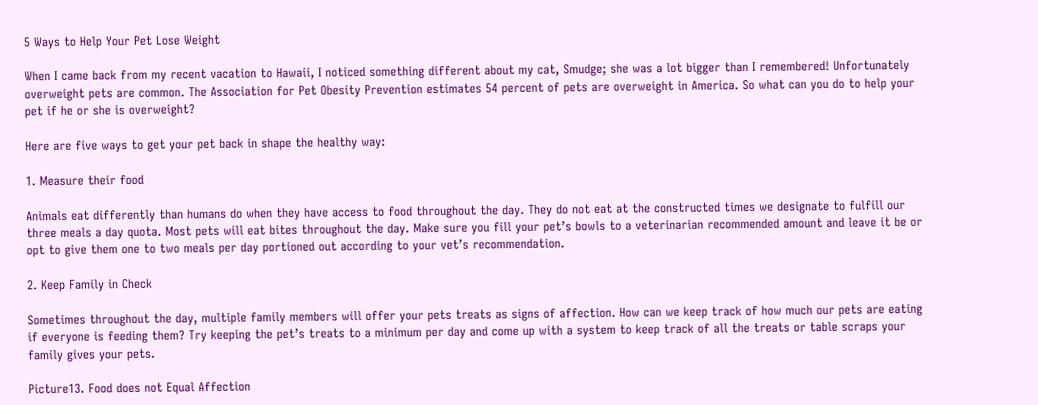5 Ways to Help Your Pet Lose Weight

When I came back from my recent vacation to Hawaii, I noticed something different about my cat, Smudge; she was a lot bigger than I remembered! Unfortunately overweight pets are common. The Association for Pet Obesity Prevention estimates 54 percent of pets are overweight in America. So what can you do to help your pet if he or she is overweight?

Here are five ways to get your pet back in shape the healthy way:

1. Measure their food

Animals eat differently than humans do when they have access to food throughout the day. They do not eat at the constructed times we designate to fulfill our three meals a day quota. Most pets will eat bites throughout the day. Make sure you fill your pet’s bowls to a veterinarian recommended amount and leave it be or opt to give them one to two meals per day portioned out according to your vet’s recommendation.

2. Keep Family in Check

Sometimes throughout the day, multiple family members will offer your pets treats as signs of affection. How can we keep track of how much our pets are eating if everyone is feeding them? Try keeping the pet’s treats to a minimum per day and come up with a system to keep track of all the treats or table scraps your family gives your pets.

Picture13. Food does not Equal Affection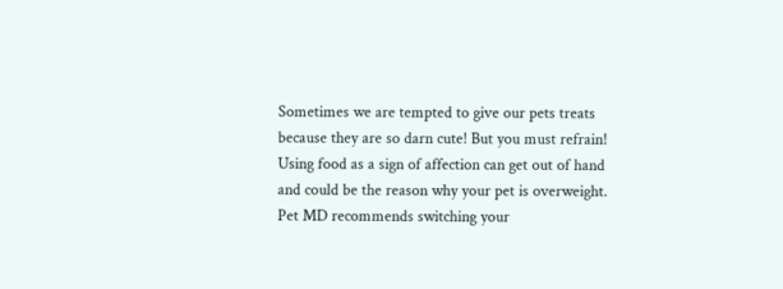Sometimes we are tempted to give our pets treats because they are so darn cute! But you must refrain! Using food as a sign of affection can get out of hand and could be the reason why your pet is overweight. Pet MD recommends switching your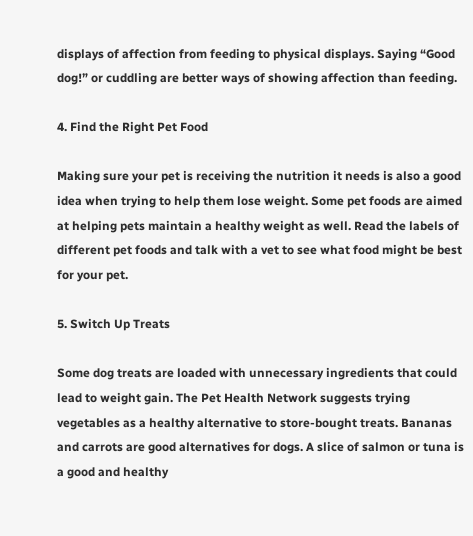displays of affection from feeding to physical displays. Saying “Good dog!” or cuddling are better ways of showing affection than feeding.

4. Find the Right Pet Food

Making sure your pet is receiving the nutrition it needs is also a good idea when trying to help them lose weight. Some pet foods are aimed at helping pets maintain a healthy weight as well. Read the labels of different pet foods and talk with a vet to see what food might be best for your pet.

5. Switch Up Treats

Some dog treats are loaded with unnecessary ingredients that could lead to weight gain. The Pet Health Network suggests trying vegetables as a healthy alternative to store-bought treats. Bananas and carrots are good alternatives for dogs. A slice of salmon or tuna is a good and healthy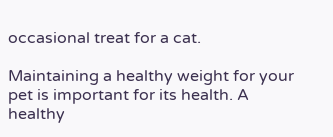occasional treat for a cat.

Maintaining a healthy weight for your pet is important for its health. A healthy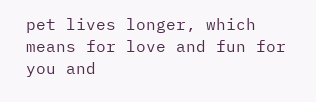pet lives longer, which means for love and fun for you and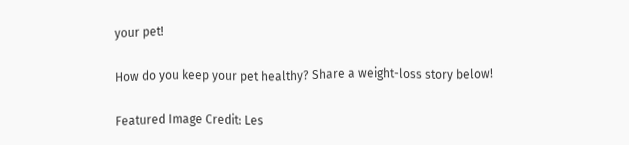your pet!

How do you keep your pet healthy? Share a weight-loss story below!

Featured Image Credit: Les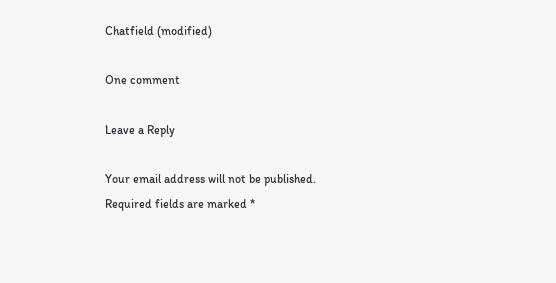Chatfield (modified)

One comment

Leave a Reply

Your email address will not be published. Required fields are marked *